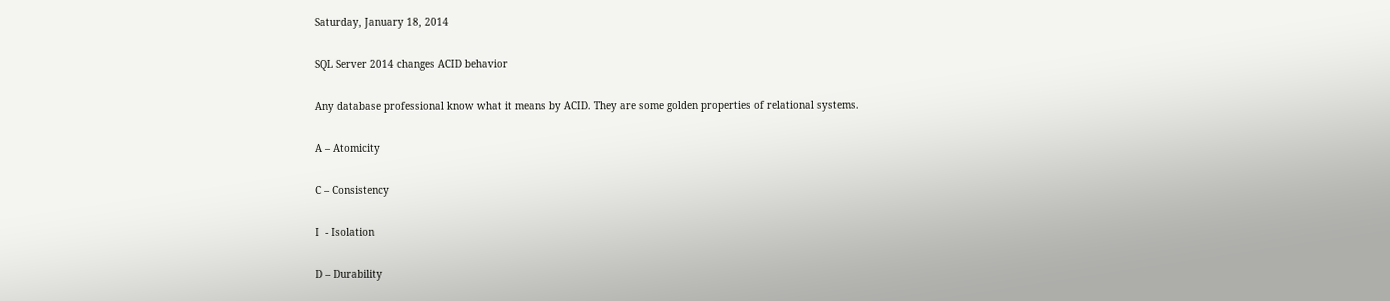Saturday, January 18, 2014

SQL Server 2014 changes ACID behavior

Any database professional know what it means by ACID. They are some golden properties of relational systems.

A – Atomicity

C – Consistency

I  - Isolation

D – Durability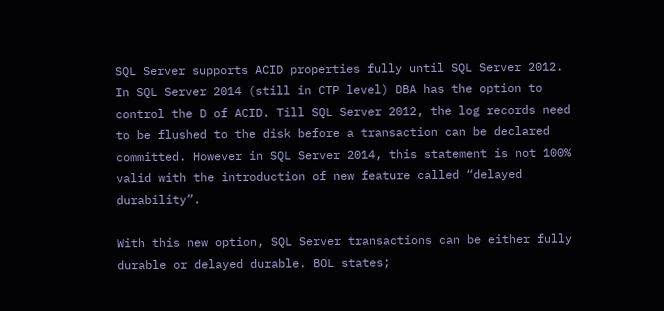SQL Server supports ACID properties fully until SQL Server 2012.  In SQL Server 2014 (still in CTP level) DBA has the option to control the D of ACID. Till SQL Server 2012, the log records need to be flushed to the disk before a transaction can be declared committed. However in SQL Server 2014, this statement is not 100% valid with the introduction of new feature called “delayed durability”.

With this new option, SQL Server transactions can be either fully durable or delayed durable. BOL states;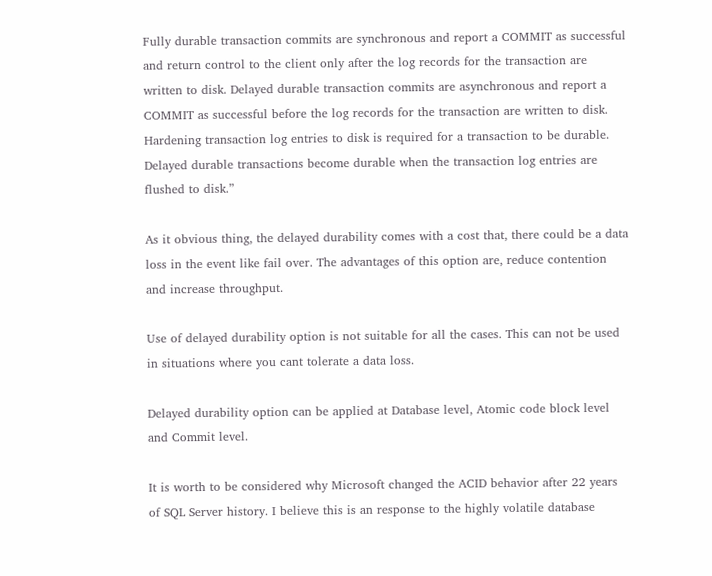Fully durable transaction commits are synchronous and report a COMMIT as successful and return control to the client only after the log records for the transaction are written to disk. Delayed durable transaction commits are asynchronous and report a COMMIT as successful before the log records for the transaction are written to disk. Hardening transaction log entries to disk is required for a transaction to be durable. Delayed durable transactions become durable when the transaction log entries are flushed to disk.”

As it obvious thing, the delayed durability comes with a cost that, there could be a data loss in the event like fail over. The advantages of this option are, reduce contention and increase throughput.

Use of delayed durability option is not suitable for all the cases. This can not be used in situations where you cant tolerate a data loss.

Delayed durability option can be applied at Database level, Atomic code block level and Commit level.

It is worth to be considered why Microsoft changed the ACID behavior after 22 years of SQL Server history. I believe this is an response to the highly volatile database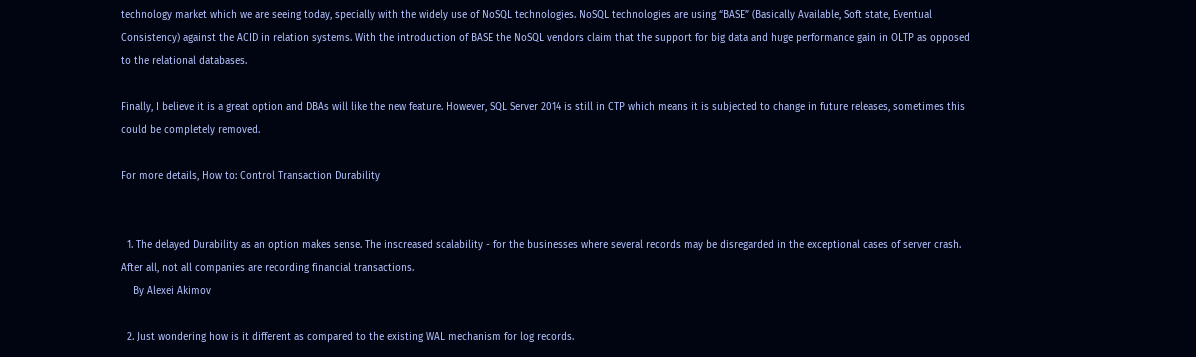technology market which we are seeing today, specially with the widely use of NoSQL technologies. NoSQL technologies are using “BASE” (Basically Available, Soft state, Eventual Consistency) against the ACID in relation systems. With the introduction of BASE the NoSQL vendors claim that the support for big data and huge performance gain in OLTP as opposed to the relational databases.

Finally, I believe it is a great option and DBAs will like the new feature. However, SQL Server 2014 is still in CTP which means it is subjected to change in future releases, sometimes this could be completely removed.

For more details, How to: Control Transaction Durability


  1. The delayed Durability as an option makes sense. The inscreased scalability - for the businesses where several records may be disregarded in the exceptional cases of server crash. After all, not all companies are recording financial transactions.
    By Alexei Akimov

  2. Just wondering how is it different as compared to the existing WAL mechanism for log records.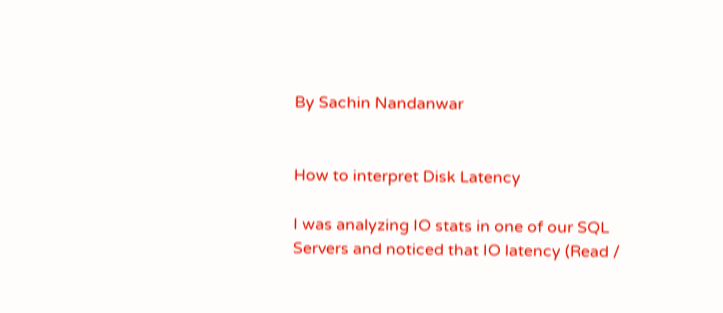By Sachin Nandanwar


How to interpret Disk Latency

I was analyzing IO stats in one of our SQL Servers and noticed that IO latency (Read /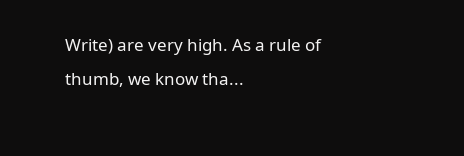Write) are very high. As a rule of thumb, we know tha...